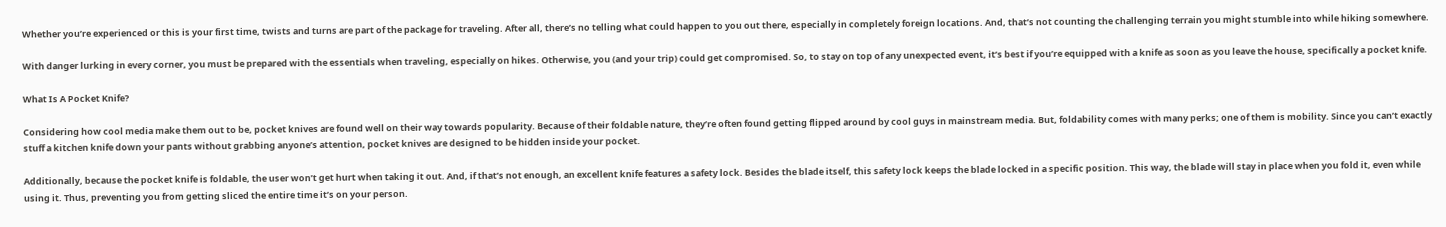Whether you’re experienced or this is your first time, twists and turns are part of the package for traveling. After all, there’s no telling what could happen to you out there, especially in completely foreign locations. And, that’s not counting the challenging terrain you might stumble into while hiking somewhere.

With danger lurking in every corner, you must be prepared with the essentials when traveling, especially on hikes. Otherwise, you (and your trip) could get compromised. So, to stay on top of any unexpected event, it’s best if you’re equipped with a knife as soon as you leave the house, specifically a pocket knife.

What Is A Pocket Knife?

Considering how cool media make them out to be, pocket knives are found well on their way towards popularity. Because of their foldable nature, they’re often found getting flipped around by cool guys in mainstream media. But, foldability comes with many perks; one of them is mobility. Since you can’t exactly stuff a kitchen knife down your pants without grabbing anyone’s attention, pocket knives are designed to be hidden inside your pocket.

Additionally, because the pocket knife is foldable, the user won’t get hurt when taking it out. And, if that’s not enough, an excellent knife features a safety lock. Besides the blade itself, this safety lock keeps the blade locked in a specific position. This way, the blade will stay in place when you fold it, even while using it. Thus, preventing you from getting sliced the entire time it’s on your person.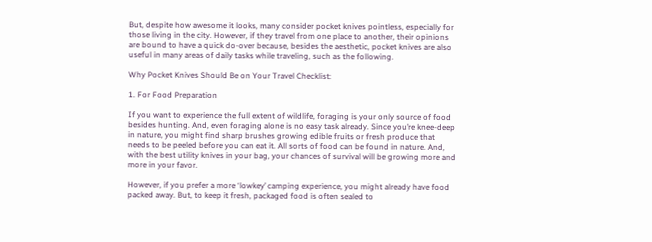But, despite how awesome it looks, many consider pocket knives pointless, especially for those living in the city. However, if they travel from one place to another, their opinions are bound to have a quick do-over because, besides the aesthetic, pocket knives are also useful in many areas of daily tasks while traveling, such as the following.

Why Pocket Knives Should Be on Your Travel Checklist:

1. For Food Preparation

If you want to experience the full extent of wildlife, foraging is your only source of food besides hunting. And, even foraging alone is no easy task already. Since you’re knee-deep in nature, you might find sharp brushes growing edible fruits or fresh produce that needs to be peeled before you can eat it. All sorts of food can be found in nature. And, with the best utility knives in your bag, your chances of survival will be growing more and more in your favor.

However, if you prefer a more ‘lowkey’ camping experience, you might already have food packed away. But, to keep it fresh, packaged food is often sealed to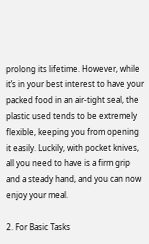prolong its lifetime. However, while it’s in your best interest to have your packed food in an air-tight seal, the plastic used tends to be extremely flexible, keeping you from opening it easily. Luckily, with pocket knives, all you need to have is a firm grip and a steady hand, and you can now enjoy your meal.

2. For Basic Tasks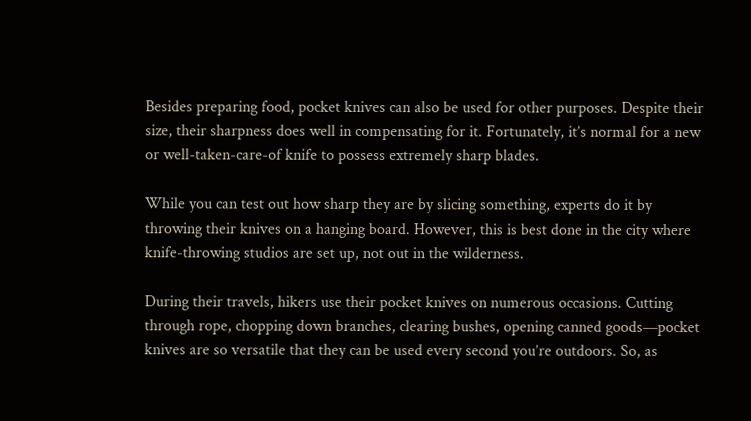Besides preparing food, pocket knives can also be used for other purposes. Despite their size, their sharpness does well in compensating for it. Fortunately, it’s normal for a new or well-taken-care-of knife to possess extremely sharp blades.

While you can test out how sharp they are by slicing something, experts do it by throwing their knives on a hanging board. However, this is best done in the city where knife-throwing studios are set up, not out in the wilderness.

During their travels, hikers use their pocket knives on numerous occasions. Cutting through rope, chopping down branches, clearing bushes, opening canned goods—pocket knives are so versatile that they can be used every second you’re outdoors. So, as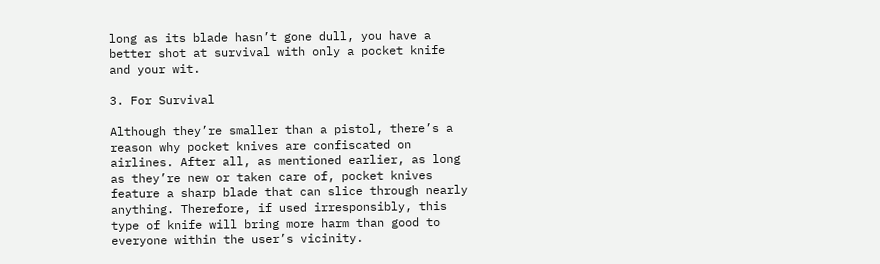long as its blade hasn’t gone dull, you have a better shot at survival with only a pocket knife and your wit.

3. For Survival

Although they’re smaller than a pistol, there’s a reason why pocket knives are confiscated on airlines. After all, as mentioned earlier, as long as they’re new or taken care of, pocket knives feature a sharp blade that can slice through nearly anything. Therefore, if used irresponsibly, this type of knife will bring more harm than good to everyone within the user’s vicinity.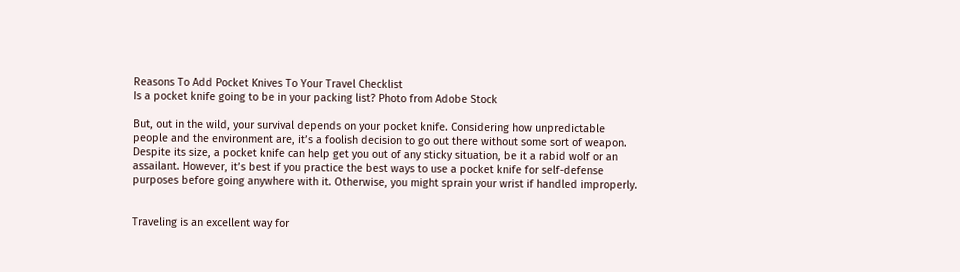Reasons To Add Pocket Knives To Your Travel Checklist
Is a pocket knife going to be in your packing list? Photo from Adobe Stock

But, out in the wild, your survival depends on your pocket knife. Considering how unpredictable people and the environment are, it’s a foolish decision to go out there without some sort of weapon. Despite its size, a pocket knife can help get you out of any sticky situation, be it a rabid wolf or an assailant. However, it’s best if you practice the best ways to use a pocket knife for self-defense purposes before going anywhere with it. Otherwise, you might sprain your wrist if handled improperly.


Traveling is an excellent way for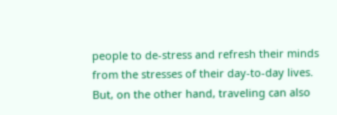people to de-stress and refresh their minds from the stresses of their day-to-day lives. But, on the other hand, traveling can also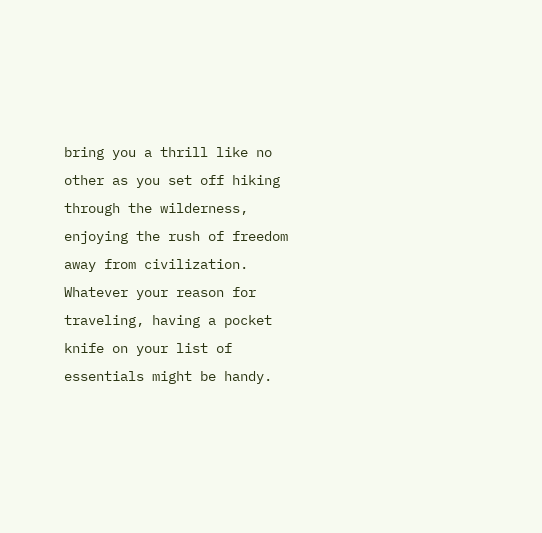bring you a thrill like no other as you set off hiking through the wilderness, enjoying the rush of freedom away from civilization. Whatever your reason for traveling, having a pocket knife on your list of essentials might be handy.